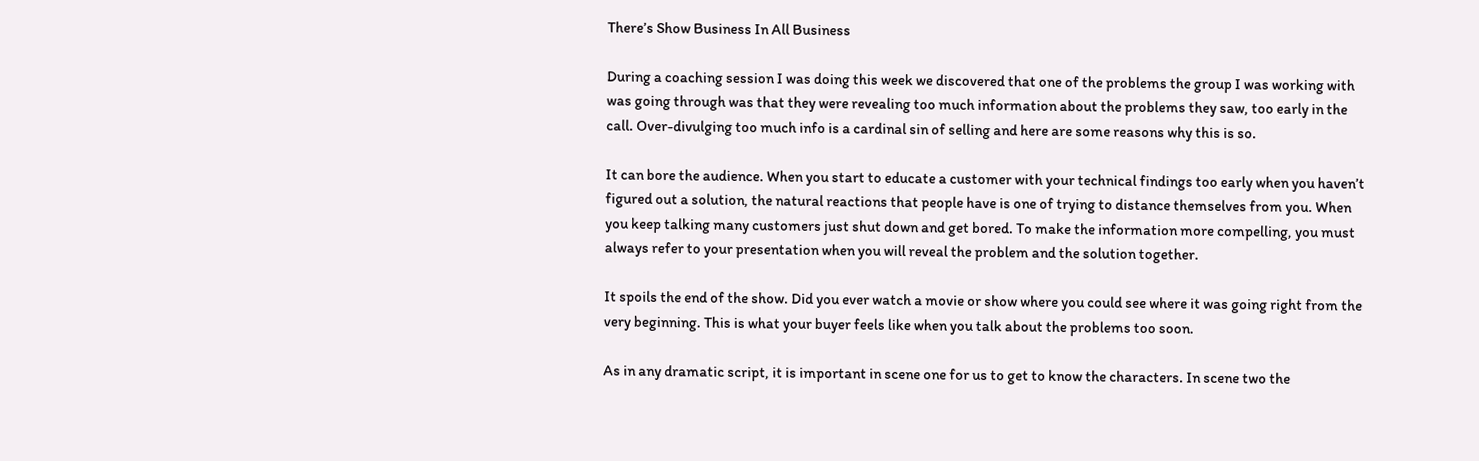There’s Show Business In All Business

During a coaching session I was doing this week we discovered that one of the problems the group I was working with was going through was that they were revealing too much information about the problems they saw, too early in the call. Over-divulging too much info is a cardinal sin of selling and here are some reasons why this is so.

It can bore the audience. When you start to educate a customer with your technical findings too early when you haven’t figured out a solution, the natural reactions that people have is one of trying to distance themselves from you. When you keep talking many customers just shut down and get bored. To make the information more compelling, you must always refer to your presentation when you will reveal the problem and the solution together.

It spoils the end of the show. Did you ever watch a movie or show where you could see where it was going right from the very beginning. This is what your buyer feels like when you talk about the problems too soon.

As in any dramatic script, it is important in scene one for us to get to know the characters. In scene two the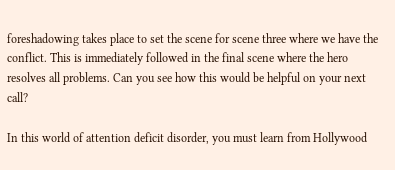foreshadowing takes place to set the scene for scene three where we have the conflict. This is immediately followed in the final scene where the hero resolves all problems. Can you see how this would be helpful on your next call?

In this world of attention deficit disorder, you must learn from Hollywood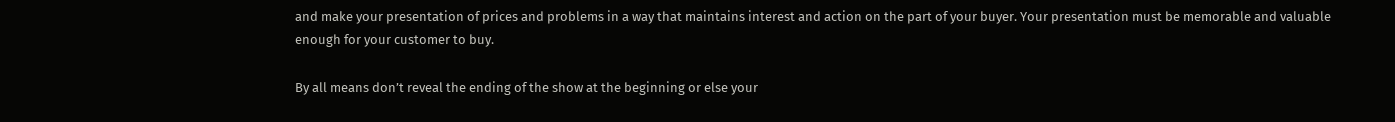and make your presentation of prices and problems in a way that maintains interest and action on the part of your buyer. Your presentation must be memorable and valuable enough for your customer to buy.

By all means don’t reveal the ending of the show at the beginning or else your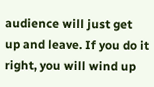audience will just get up and leave. If you do it right, you will wind up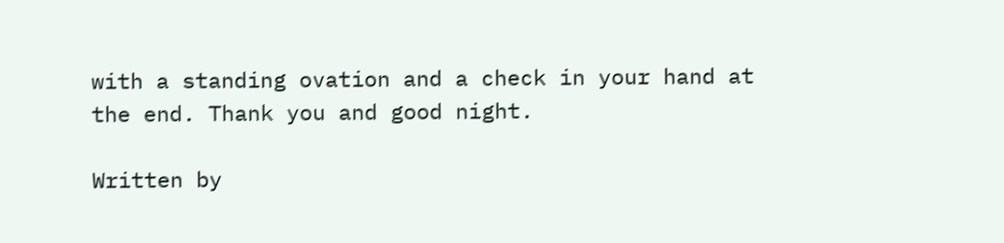with a standing ovation and a check in your hand at the end. Thank you and good night.

Written by